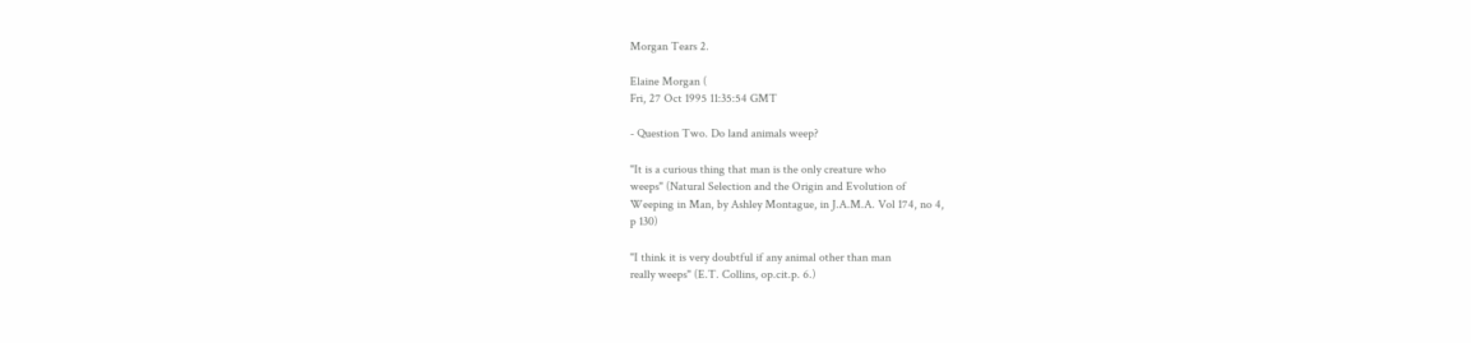Morgan Tears 2.

Elaine Morgan (
Fri, 27 Oct 1995 11:35:54 GMT

- Question Two. Do land animals weep?

"It is a curious thing that man is the only creature who
weeps" (Natural Selection and the Origin and Evolution of
Weeping in Man, by Ashley Montague, in J.A.M.A. Vol 174, no 4,
p 130)

"I think it is very doubtful if any animal other than man
really weeps" (E.T. Collins, op.cit.p. 6.)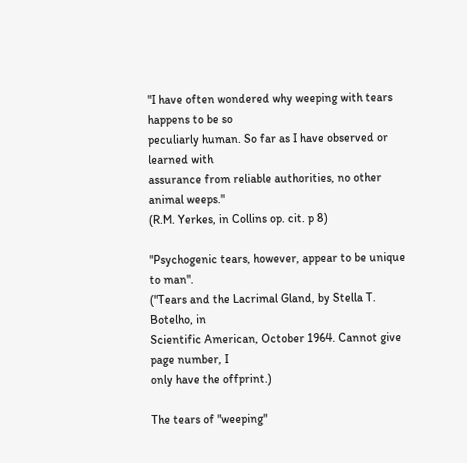"I have often wondered why weeping with tears happens to be so
peculiarly human. So far as I have observed or learned with
assurance from reliable authorities, no other animal weeps."
(R.M. Yerkes, in Collins op. cit. p 8)

"Psychogenic tears, however, appear to be unique to man".
("Tears and the Lacrimal Gland, by Stella T. Botelho, in
Scientific American, October 1964. Cannot give page number, I
only have the offprint.)

The tears of "weeping"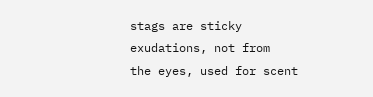stags are sticky exudations, not from
the eyes, used for scent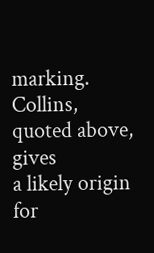marking. Collins, quoted above, gives
a likely origin for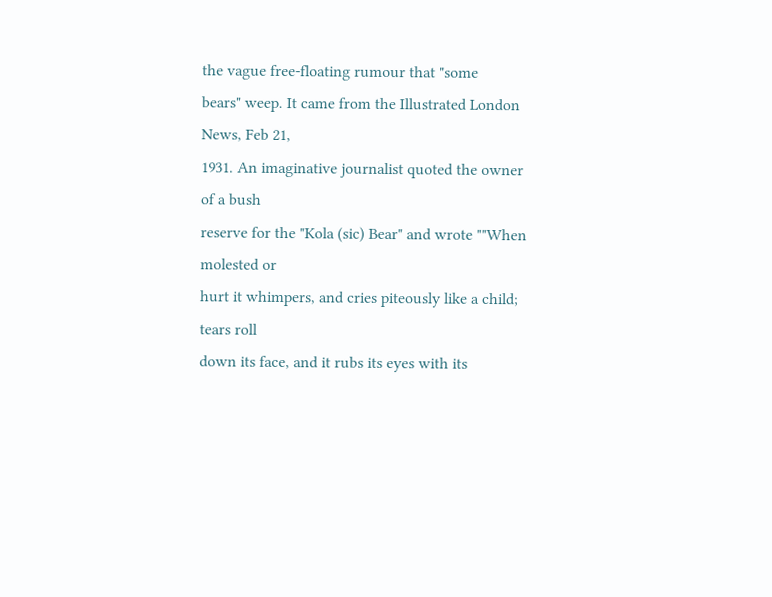the vague free-floating rumour that "some
bears" weep. It came from the Illustrated London News, Feb 21,
1931. An imaginative journalist quoted the owner of a bush
reserve for the "Kola (sic) Bear" and wrote ""When molested or
hurt it whimpers, and cries piteously like a child; tears roll
down its face, and it rubs its eyes with its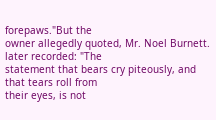forepaws."But the
owner allegedly quoted, Mr. Noel Burnett. later recorded: "The
statement that bears cry piteously, and that tears roll from
their eyes, is not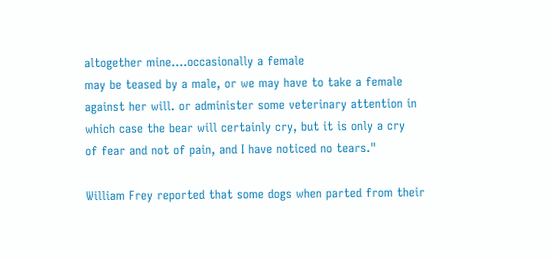altogether mine....occasionally a female
may be teased by a male, or we may have to take a female
against her will. or administer some veterinary attention in
which case the bear will certainly cry, but it is only a cry
of fear and not of pain, and I have noticed no tears."

William Frey reported that some dogs when parted from their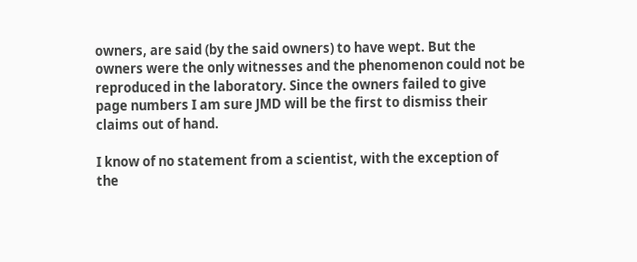owners, are said (by the said owners) to have wept. But the
owners were the only witnesses and the phenomenon could not be
reproduced in the laboratory. Since the owners failed to give
page numbers I am sure JMD will be the first to dismiss their
claims out of hand.

I know of no statement from a scientist, with the exception of
the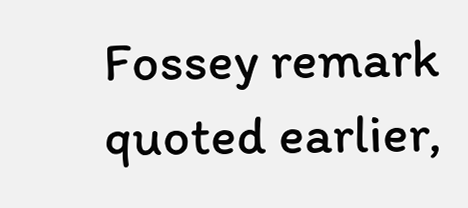Fossey remark quoted earlier,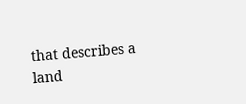that describes a land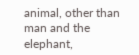animal, other than man and the elephant,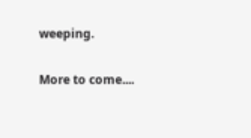weeping.

More to come....